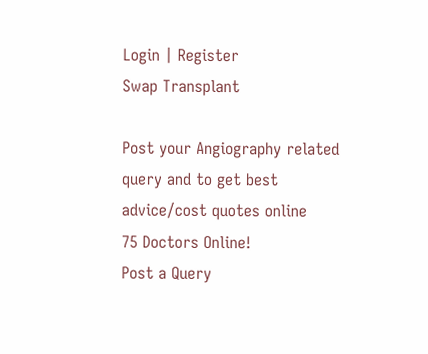Login | Register
Swap Transplant

Post your Angiography related query and to get best advice/cost quotes online
75 Doctors Online!
Post a Query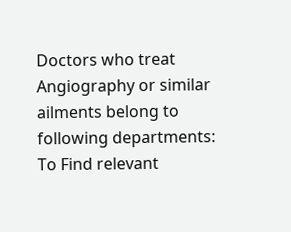Doctors who treat Angiography or similar ailments belong to following departments:
To Find relevant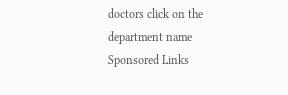doctors click on the department name
Sponsored Links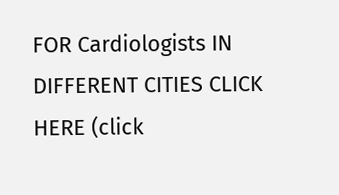FOR Cardiologists IN DIFFERENT CITIES CLICK HERE (click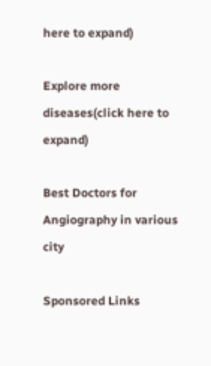here to expand)

Explore more diseases(click here to expand)

Best Doctors for Angiography in various city

Sponsored Links